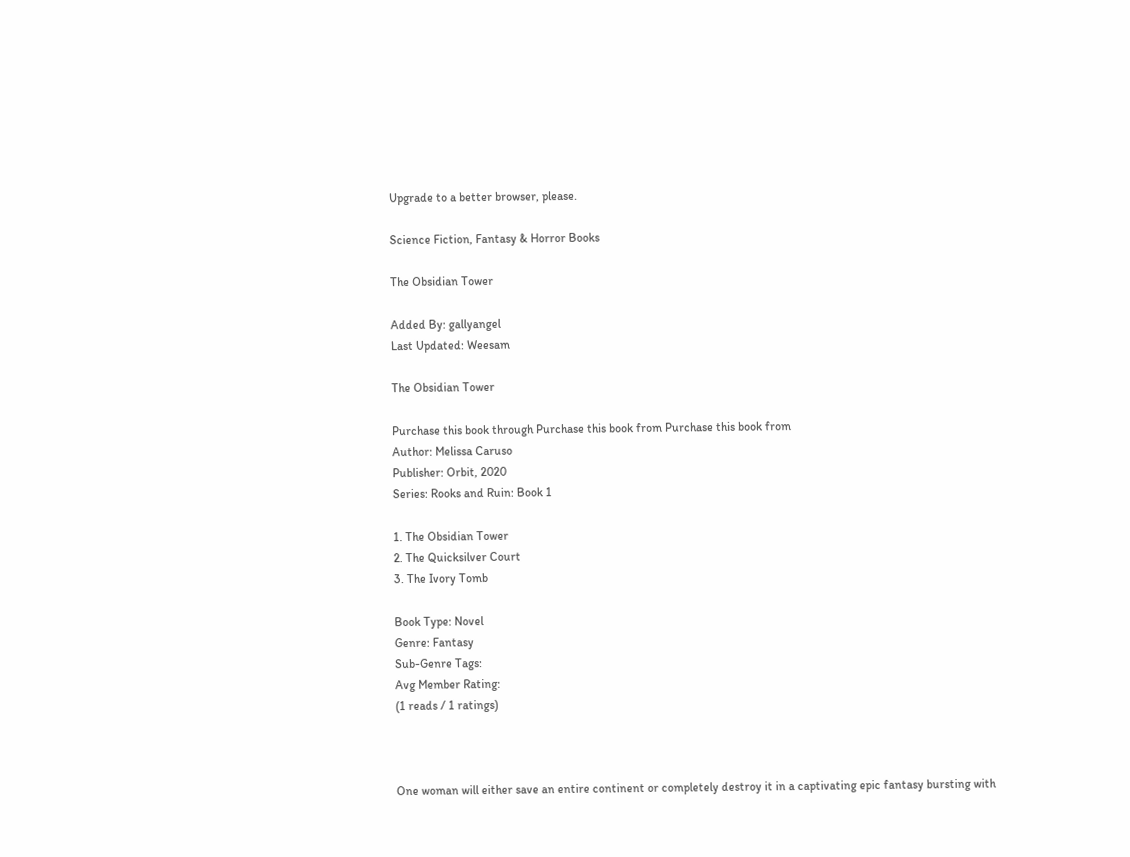Upgrade to a better browser, please.

Science Fiction, Fantasy & Horror Books

The Obsidian Tower

Added By: gallyangel
Last Updated: Weesam

The Obsidian Tower

Purchase this book through Purchase this book from Purchase this book from
Author: Melissa Caruso
Publisher: Orbit, 2020
Series: Rooks and Ruin: Book 1

1. The Obsidian Tower
2. The Quicksilver Court
3. The Ivory Tomb

Book Type: Novel
Genre: Fantasy
Sub-Genre Tags:
Avg Member Rating:
(1 reads / 1 ratings)



One woman will either save an entire continent or completely destroy it in a captivating epic fantasy bursting with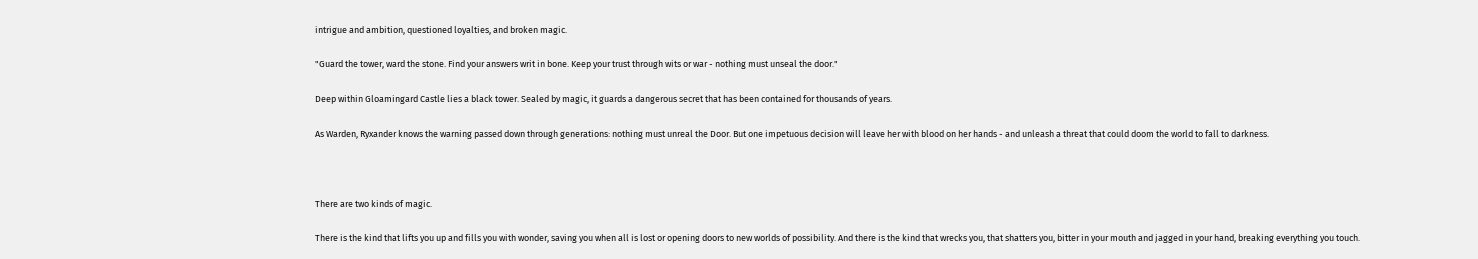intrigue and ambition, questioned loyalties, and broken magic.

"Guard the tower, ward the stone. Find your answers writ in bone. Keep your trust through wits or war - nothing must unseal the door."

Deep within Gloamingard Castle lies a black tower. Sealed by magic, it guards a dangerous secret that has been contained for thousands of years.

As Warden, Ryxander knows the warning passed down through generations: nothing must unreal the Door. But one impetuous decision will leave her with blood on her hands - and unleash a threat that could doom the world to fall to darkness.



There are two kinds of magic.

There is the kind that lifts you up and fills you with wonder, saving you when all is lost or opening doors to new worlds of possibility. And there is the kind that wrecks you, that shatters you, bitter in your mouth and jagged in your hand, breaking everything you touch.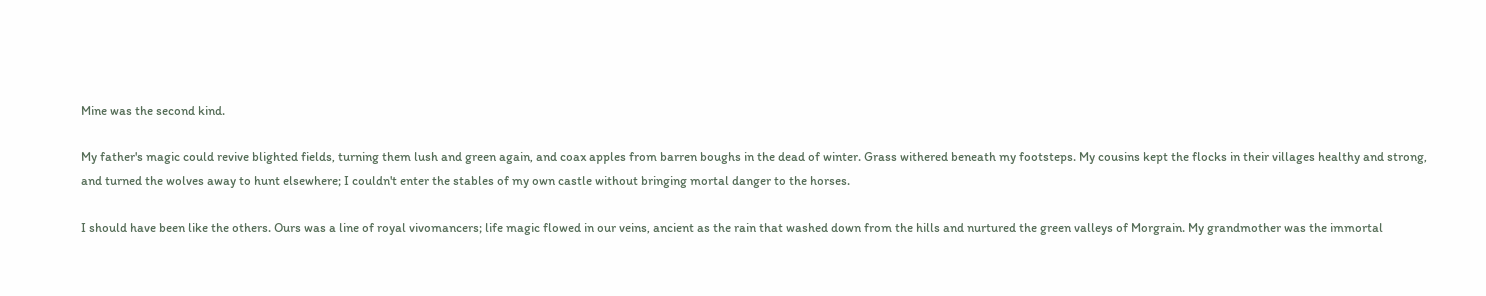Mine was the second kind.

My father's magic could revive blighted fields, turning them lush and green again, and coax apples from barren boughs in the dead of winter. Grass withered beneath my footsteps. My cousins kept the flocks in their villages healthy and strong, and turned the wolves away to hunt elsewhere; I couldn't enter the stables of my own castle without bringing mortal danger to the horses.

I should have been like the others. Ours was a line of royal vivomancers; life magic flowed in our veins, ancient as the rain that washed down from the hills and nurtured the green valleys of Morgrain. My grandmother was the immortal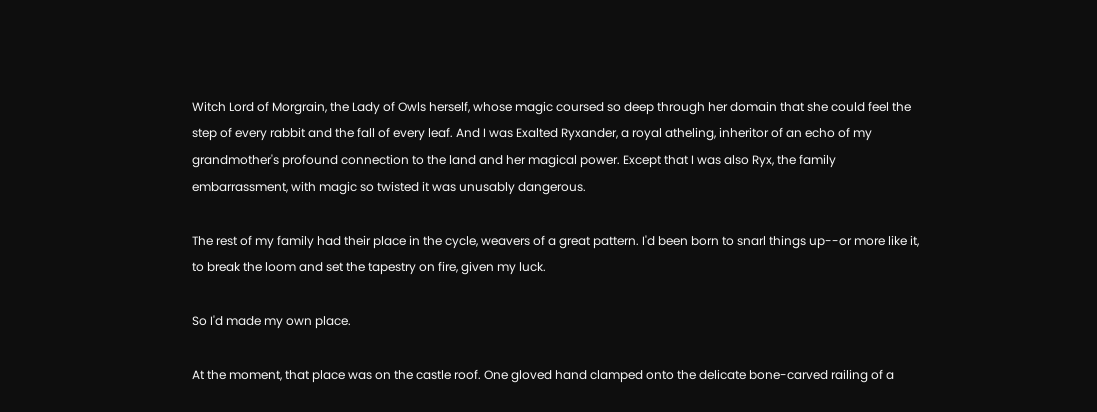Witch Lord of Morgrain, the Lady of Owls herself, whose magic coursed so deep through her domain that she could feel the step of every rabbit and the fall of every leaf. And I was Exalted Ryxander, a royal atheling, inheritor of an echo of my grandmother's profound connection to the land and her magical power. Except that I was also Ryx, the family embarrassment, with magic so twisted it was unusably dangerous.

The rest of my family had their place in the cycle, weavers of a great pattern. I'd been born to snarl things up--or more like it, to break the loom and set the tapestry on fire, given my luck.

So I'd made my own place.

At the moment, that place was on the castle roof. One gloved hand clamped onto the delicate bone-carved railing of a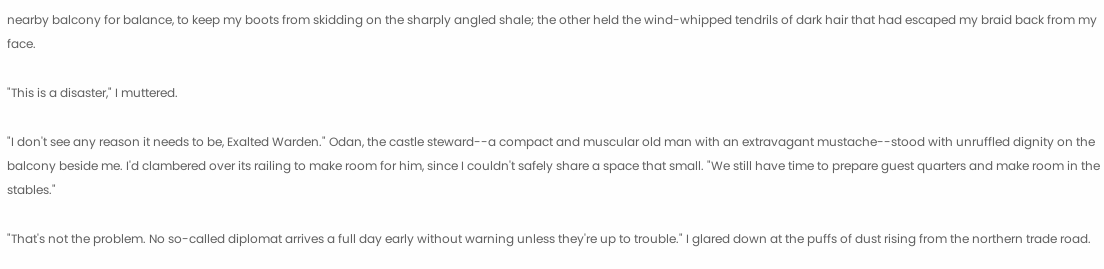nearby balcony for balance, to keep my boots from skidding on the sharply angled shale; the other held the wind-whipped tendrils of dark hair that had escaped my braid back from my face.

"This is a disaster," I muttered.

"I don't see any reason it needs to be, Exalted Warden." Odan, the castle steward--a compact and muscular old man with an extravagant mustache--stood with unruffled dignity on the balcony beside me. I'd clambered over its railing to make room for him, since I couldn't safely share a space that small. "We still have time to prepare guest quarters and make room in the stables."

"That's not the problem. No so-called diplomat arrives a full day early without warning unless they're up to trouble." I glared down at the puffs of dust rising from the northern trade road.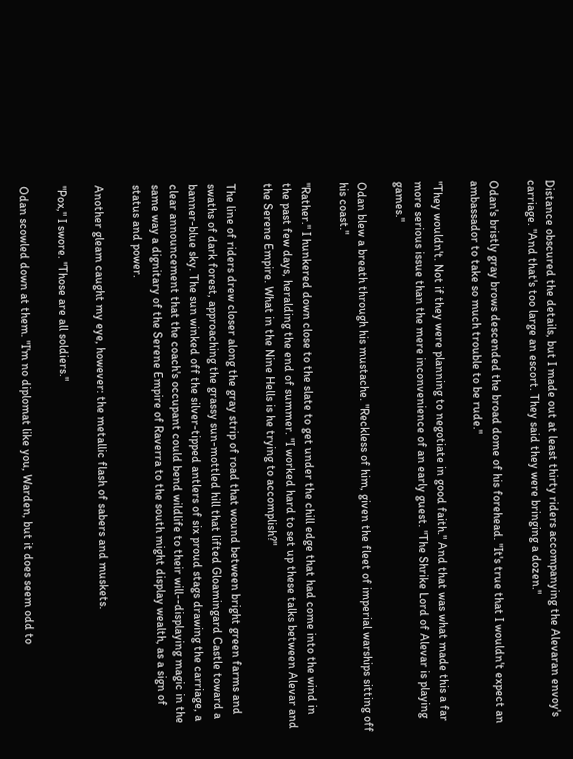Distance obscured the details, but I made out at least thirty riders accompanying the Alevaran envoy's carriage. "And that's too large an escort. They said they were bringing a dozen."

Odan's bristly gray brows descended the broad dome of his forehead. "It's true that I wouldn't expect an ambassador to take so much trouble to be rude."

"They wouldn't. Not if they were planning to negotiate in good faith." And that was what made this a far more serious issue than the mere inconvenience of an early guest. "The Shrike Lord of Alevar is playing games."

Odan blew a breath through his mustache. "Reckless of him, given the fleet of imperial warships sitting off his coast."

"Rather." I hunkered down close to the slate to get under the chill edge that had come into the wind in the past few days, heralding the end of summer. "I worked hard to set up these talks between Alevar and the Serene Empire. What in the Nine Hells is he trying to accomplish?"

The line of riders drew closer along the gray strip of road that wound between bright green farms and swaths of dark forest, approaching the grassy sun-mottled hill that lifted Gloamingard Castle toward a banner-blue sky. The sun winked off the silver-tipped antlers of six proud stags drawing the carriage, a clear announcement that the coach's occupant could bend wildlife to their will--displaying magic in the same way a dignitary of the Serene Empire of Raverra to the south might display wealth, as a sign of status and power.

Another gleam caught my eye, however: the metallic flash of sabers and muskets.

"Pox," I swore. "Those are all soldiers."

Odan scowled down at them. "I'm no diplomat like you, Warden, but it does seem odd to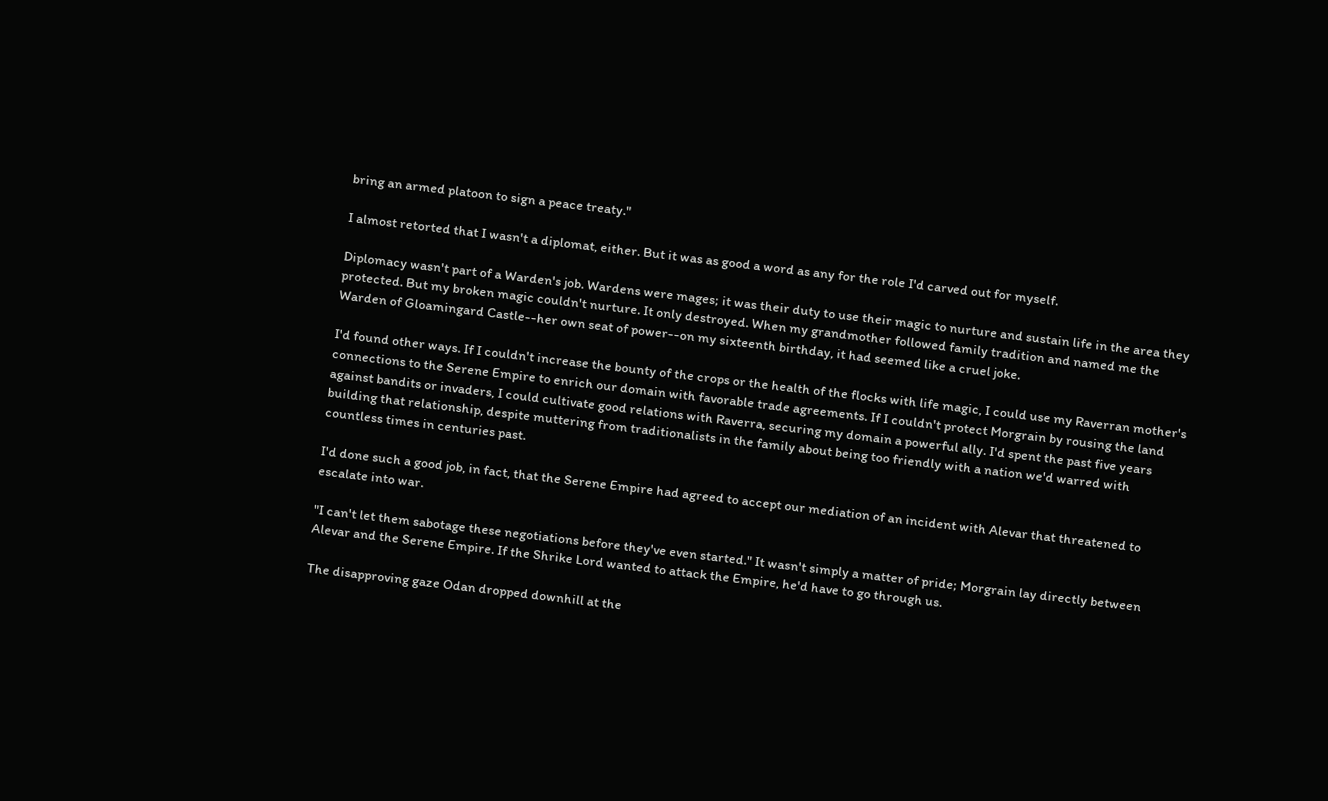bring an armed platoon to sign a peace treaty."

I almost retorted that I wasn't a diplomat, either. But it was as good a word as any for the role I'd carved out for myself.

Diplomacy wasn't part of a Warden's job. Wardens were mages; it was their duty to use their magic to nurture and sustain life in the area they protected. But my broken magic couldn't nurture. It only destroyed. When my grandmother followed family tradition and named me the Warden of Gloamingard Castle--her own seat of power--on my sixteenth birthday, it had seemed like a cruel joke.

I'd found other ways. If I couldn't increase the bounty of the crops or the health of the flocks with life magic, I could use my Raverran mother's connections to the Serene Empire to enrich our domain with favorable trade agreements. If I couldn't protect Morgrain by rousing the land against bandits or invaders, I could cultivate good relations with Raverra, securing my domain a powerful ally. I'd spent the past five years building that relationship, despite muttering from traditionalists in the family about being too friendly with a nation we'd warred with countless times in centuries past.

I'd done such a good job, in fact, that the Serene Empire had agreed to accept our mediation of an incident with Alevar that threatened to escalate into war.

"I can't let them sabotage these negotiations before they've even started." It wasn't simply a matter of pride; Morgrain lay directly between Alevar and the Serene Empire. If the Shrike Lord wanted to attack the Empire, he'd have to go through us.

The disapproving gaze Odan dropped downhill at the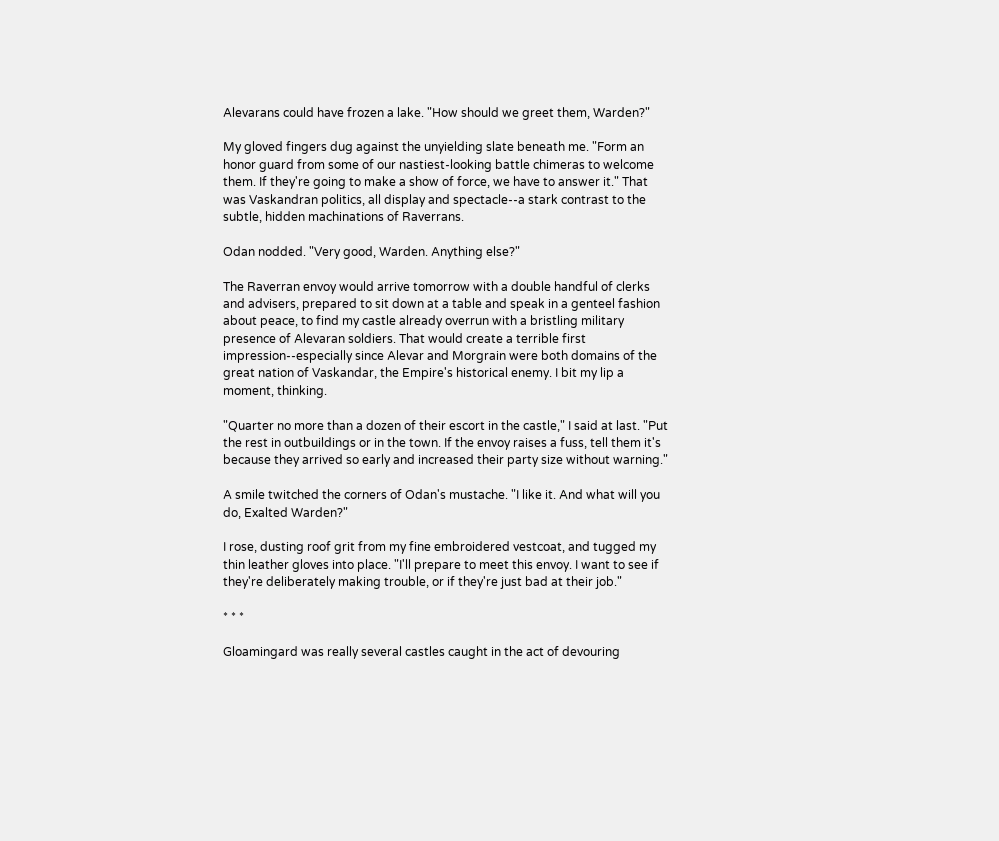Alevarans could have frozen a lake. "How should we greet them, Warden?"

My gloved fingers dug against the unyielding slate beneath me. "Form an honor guard from some of our nastiest-looking battle chimeras to welcome them. If they're going to make a show of force, we have to answer it." That was Vaskandran politics, all display and spectacle--a stark contrast to the subtle, hidden machinations of Raverrans.

Odan nodded. "Very good, Warden. Anything else?"

The Raverran envoy would arrive tomorrow with a double handful of clerks and advisers, prepared to sit down at a table and speak in a genteel fashion about peace, to find my castle already overrun with a bristling military presence of Alevaran soldiers. That would create a terrible first impression--especially since Alevar and Morgrain were both domains of the great nation of Vaskandar, the Empire's historical enemy. I bit my lip a moment, thinking.

"Quarter no more than a dozen of their escort in the castle," I said at last. "Put the rest in outbuildings or in the town. If the envoy raises a fuss, tell them it's because they arrived so early and increased their party size without warning."

A smile twitched the corners of Odan's mustache. "I like it. And what will you do, Exalted Warden?"

I rose, dusting roof grit from my fine embroidered vestcoat, and tugged my thin leather gloves into place. "I'll prepare to meet this envoy. I want to see if they're deliberately making trouble, or if they're just bad at their job."

* * *

Gloamingard was really several castles caught in the act of devouring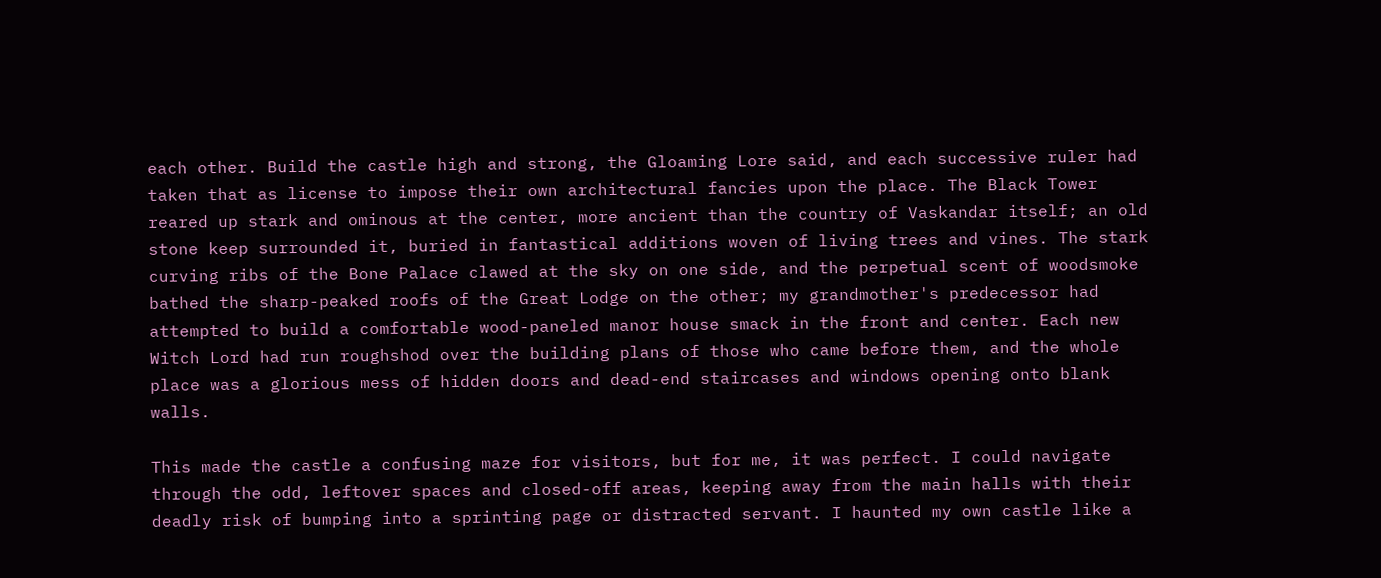each other. Build the castle high and strong, the Gloaming Lore said, and each successive ruler had taken that as license to impose their own architectural fancies upon the place. The Black Tower reared up stark and ominous at the center, more ancient than the country of Vaskandar itself; an old stone keep surrounded it, buried in fantastical additions woven of living trees and vines. The stark curving ribs of the Bone Palace clawed at the sky on one side, and the perpetual scent of woodsmoke bathed the sharp-peaked roofs of the Great Lodge on the other; my grandmother's predecessor had attempted to build a comfortable wood-paneled manor house smack in the front and center. Each new Witch Lord had run roughshod over the building plans of those who came before them, and the whole place was a glorious mess of hidden doors and dead-end staircases and windows opening onto blank walls.

This made the castle a confusing maze for visitors, but for me, it was perfect. I could navigate through the odd, leftover spaces and closed-off areas, keeping away from the main halls with their deadly risk of bumping into a sprinting page or distracted servant. I haunted my own castle like a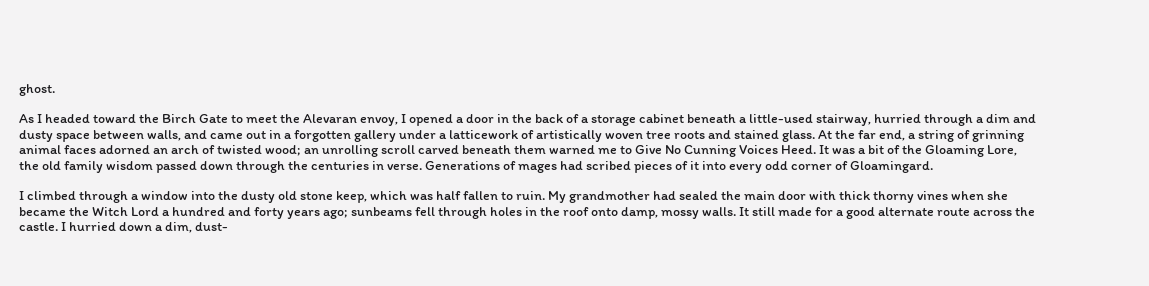ghost.

As I headed toward the Birch Gate to meet the Alevaran envoy, I opened a door in the back of a storage cabinet beneath a little-used stairway, hurried through a dim and dusty space between walls, and came out in a forgotten gallery under a latticework of artistically woven tree roots and stained glass. At the far end, a string of grinning animal faces adorned an arch of twisted wood; an unrolling scroll carved beneath them warned me to Give No Cunning Voices Heed. It was a bit of the Gloaming Lore, the old family wisdom passed down through the centuries in verse. Generations of mages had scribed pieces of it into every odd corner of Gloamingard.

I climbed through a window into the dusty old stone keep, which was half fallen to ruin. My grandmother had sealed the main door with thick thorny vines when she became the Witch Lord a hundred and forty years ago; sunbeams fell through holes in the roof onto damp, mossy walls. It still made for a good alternate route across the castle. I hurried down a dim, dust-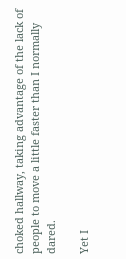choked hallway, taking advantage of the lack of people to move a little faster than I normally dared.

Yet I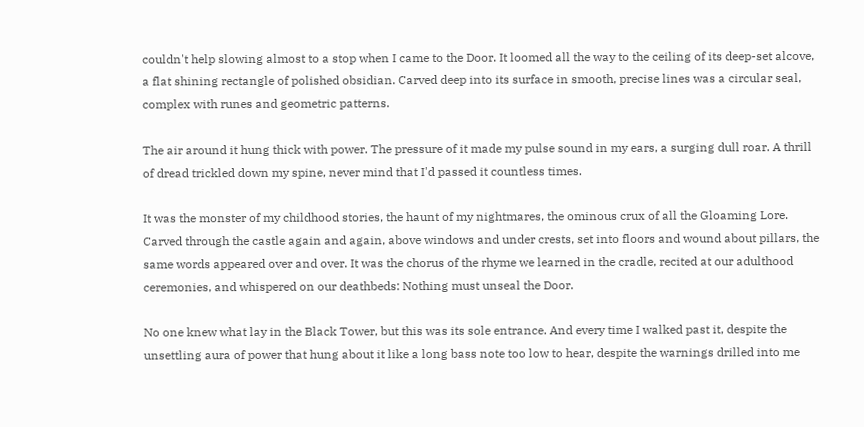couldn't help slowing almost to a stop when I came to the Door. It loomed all the way to the ceiling of its deep-set alcove, a flat shining rectangle of polished obsidian. Carved deep into its surface in smooth, precise lines was a circular seal, complex with runes and geometric patterns.

The air around it hung thick with power. The pressure of it made my pulse sound in my ears, a surging dull roar. A thrill of dread trickled down my spine, never mind that I'd passed it countless times.

It was the monster of my childhood stories, the haunt of my nightmares, the ominous crux of all the Gloaming Lore. Carved through the castle again and again, above windows and under crests, set into floors and wound about pillars, the same words appeared over and over. It was the chorus of the rhyme we learned in the cradle, recited at our adulthood ceremonies, and whispered on our deathbeds: Nothing must unseal the Door.

No one knew what lay in the Black Tower, but this was its sole entrance. And every time I walked past it, despite the unsettling aura of power that hung about it like a long bass note too low to hear, despite the warnings drilled into me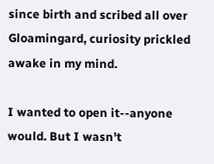since birth and scribed all over Gloamingard, curiosity prickled awake in my mind.

I wanted to open it--anyone would. But I wasn't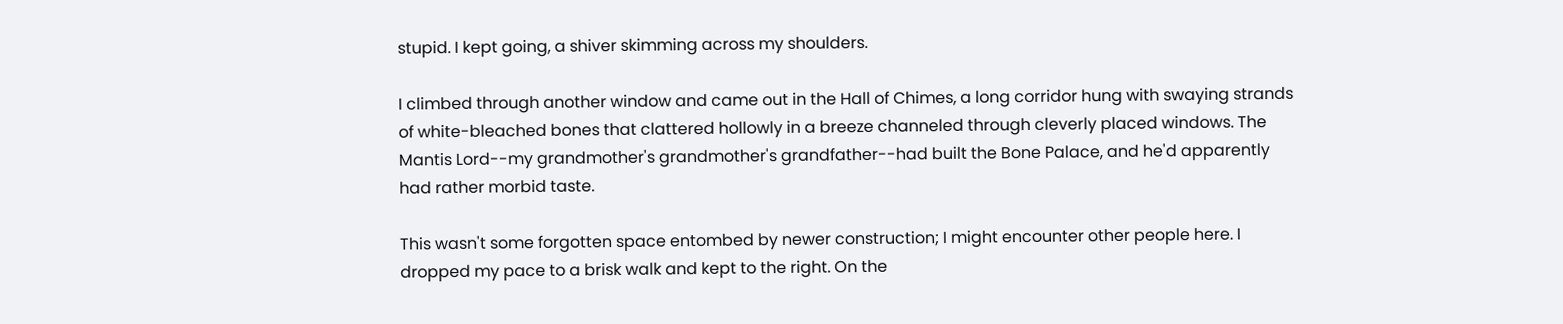stupid. I kept going, a shiver skimming across my shoulders.

I climbed through another window and came out in the Hall of Chimes, a long corridor hung with swaying strands of white-bleached bones that clattered hollowly in a breeze channeled through cleverly placed windows. The Mantis Lord--my grandmother's grandmother's grandfather--had built the Bone Palace, and he'd apparently had rather morbid taste.

This wasn't some forgotten space entombed by newer construction; I might encounter other people here. I dropped my pace to a brisk walk and kept to the right. On the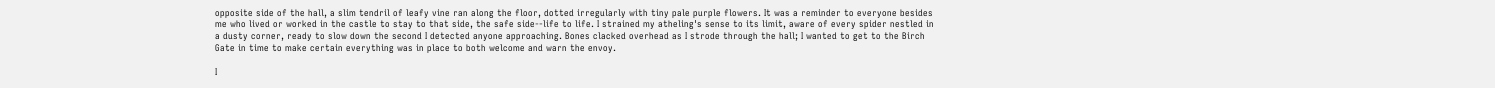opposite side of the hall, a slim tendril of leafy vine ran along the floor, dotted irregularly with tiny pale purple flowers. It was a reminder to everyone besides me who lived or worked in the castle to stay to that side, the safe side--life to life. I strained my atheling's sense to its limit, aware of every spider nestled in a dusty corner, ready to slow down the second I detected anyone approaching. Bones clacked overhead as I strode through the hall; I wanted to get to the Birch Gate in time to make certain everything was in place to both welcome and warn the envoy.

I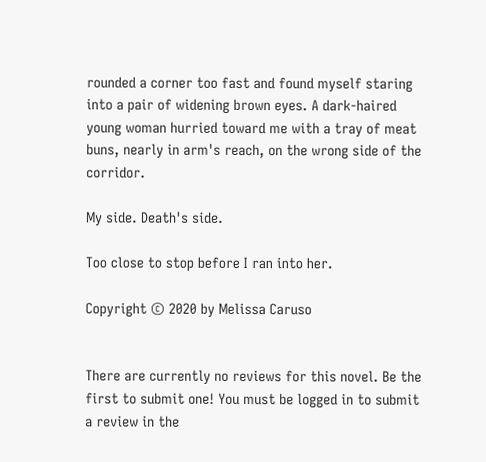rounded a corner too fast and found myself staring into a pair of widening brown eyes. A dark-haired young woman hurried toward me with a tray of meat buns, nearly in arm's reach, on the wrong side of the corridor.

My side. Death's side.

Too close to stop before I ran into her.

Copyright © 2020 by Melissa Caruso


There are currently no reviews for this novel. Be the first to submit one! You must be logged in to submit a review in the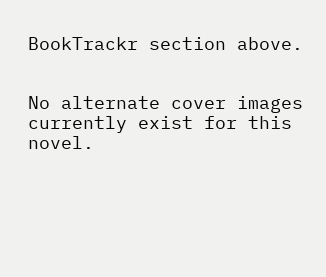BookTrackr section above.


No alternate cover images currently exist for this novel.